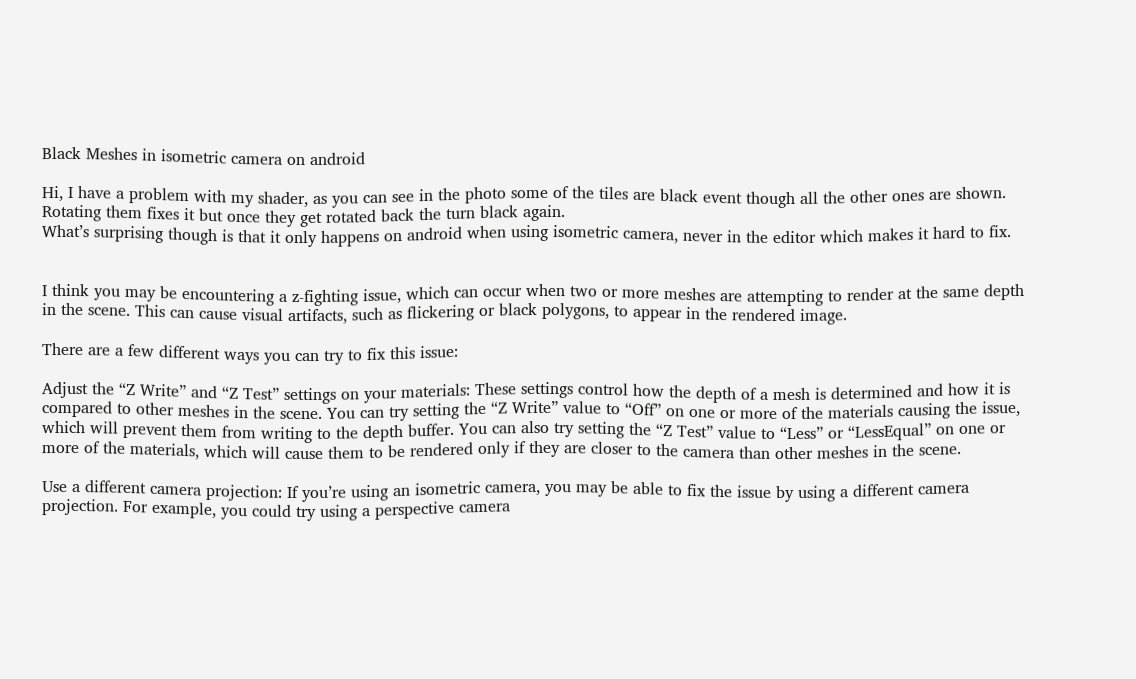Black Meshes in isometric camera on android

Hi, I have a problem with my shader, as you can see in the photo some of the tiles are black event though all the other ones are shown. Rotating them fixes it but once they get rotated back the turn black again.
What’s surprising though is that it only happens on android when using isometric camera, never in the editor which makes it hard to fix.


I think you may be encountering a z-fighting issue, which can occur when two or more meshes are attempting to render at the same depth in the scene. This can cause visual artifacts, such as flickering or black polygons, to appear in the rendered image.

There are a few different ways you can try to fix this issue:

Adjust the “Z Write” and “Z Test” settings on your materials: These settings control how the depth of a mesh is determined and how it is compared to other meshes in the scene. You can try setting the “Z Write” value to “Off” on one or more of the materials causing the issue, which will prevent them from writing to the depth buffer. You can also try setting the “Z Test” value to “Less” or “LessEqual” on one or more of the materials, which will cause them to be rendered only if they are closer to the camera than other meshes in the scene.

Use a different camera projection: If you’re using an isometric camera, you may be able to fix the issue by using a different camera projection. For example, you could try using a perspective camera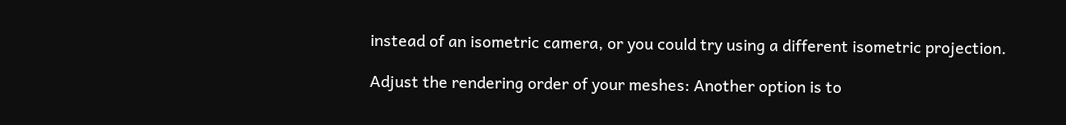instead of an isometric camera, or you could try using a different isometric projection.

Adjust the rendering order of your meshes: Another option is to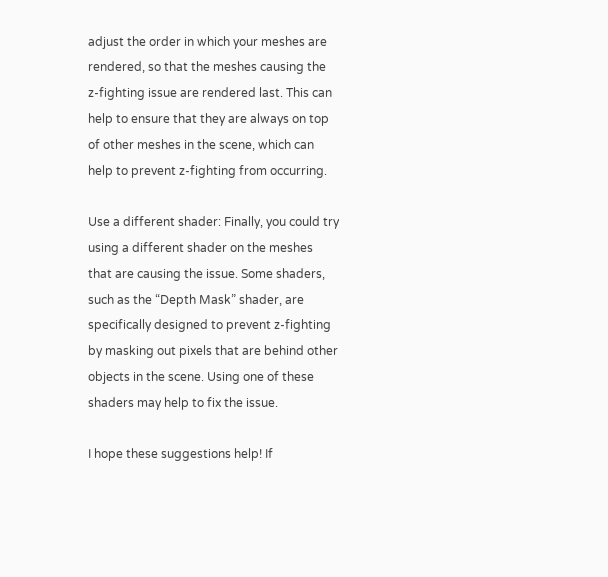adjust the order in which your meshes are rendered, so that the meshes causing the z-fighting issue are rendered last. This can help to ensure that they are always on top of other meshes in the scene, which can help to prevent z-fighting from occurring.

Use a different shader: Finally, you could try using a different shader on the meshes that are causing the issue. Some shaders, such as the “Depth Mask” shader, are specifically designed to prevent z-fighting by masking out pixels that are behind other objects in the scene. Using one of these shaders may help to fix the issue.

I hope these suggestions help! If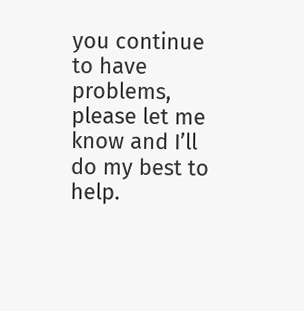you continue to have problems, please let me know and I’ll do my best to help.